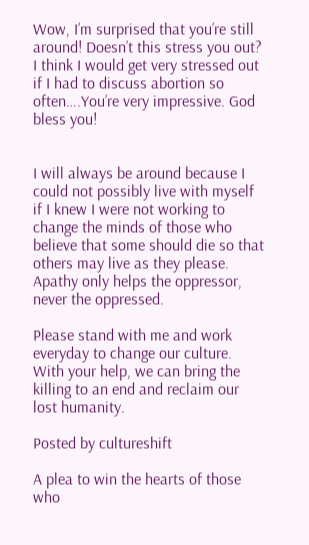Wow, I’m surprised that you’re still around! Doesn’t this stress you out? I think I would get very stressed out if I had to discuss abortion so often….You’re very impressive. God bless you!


I will always be around because I could not possibly live with myself if I knew I were not working to change the minds of those who believe that some should die so that others may live as they please. Apathy only helps the oppressor, never the oppressed.

Please stand with me and work everyday to change our culture. With your help, we can bring the killing to an end and reclaim our lost humanity.

Posted by cultureshift

A plea to win the hearts of those who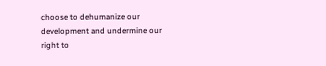choose to dehumanize our development and undermine our right to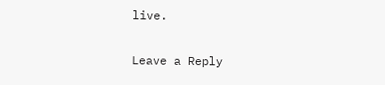live.

Leave a Reply